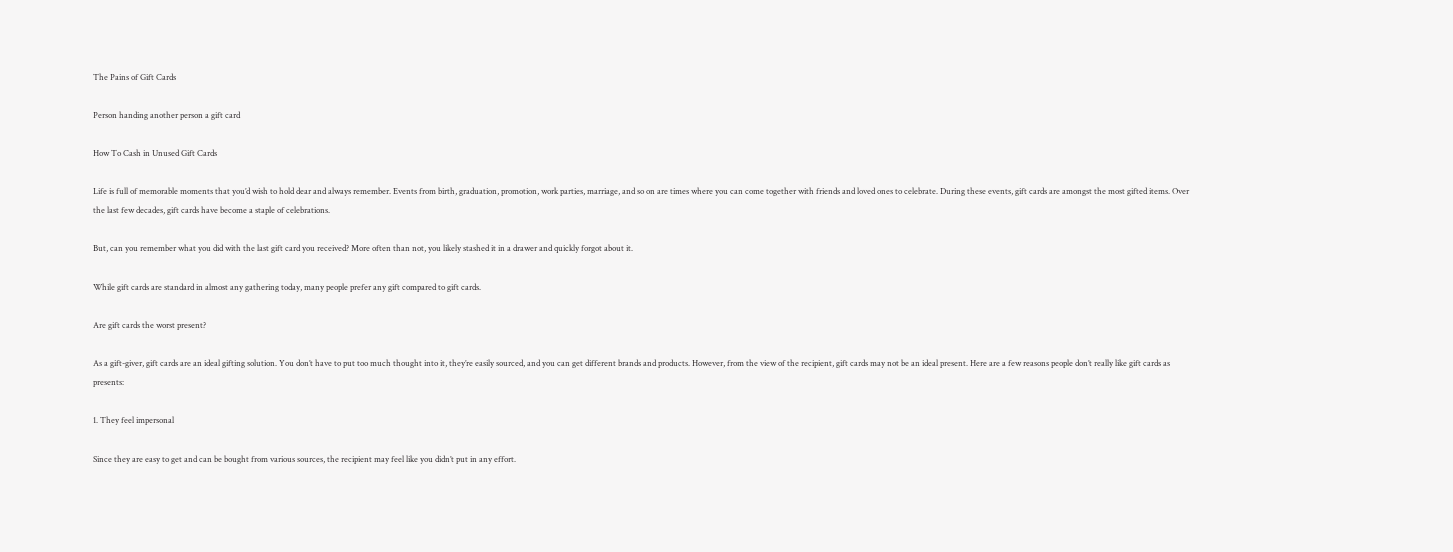The Pains of Gift Cards

Person handing another person a gift card

How To Cash in Unused Gift Cards

Life is full of memorable moments that you’d wish to hold dear and always remember. Events from birth, graduation, promotion, work parties, marriage, and so on are times where you can come together with friends and loved ones to celebrate. During these events, gift cards are amongst the most gifted items. Over the last few decades, gift cards have become a staple of celebrations.

But, can you remember what you did with the last gift card you received? More often than not, you likely stashed it in a drawer and quickly forgot about it.

While gift cards are standard in almost any gathering today, many people prefer any gift compared to gift cards.

Are gift cards the worst present?

As a gift-giver, gift cards are an ideal gifting solution. You don’t have to put too much thought into it, they’re easily sourced, and you can get different brands and products. However, from the view of the recipient, gift cards may not be an ideal present. Here are a few reasons people don’t really like gift cards as presents:

1. They feel impersonal

Since they are easy to get and can be bought from various sources, the recipient may feel like you didn’t put in any effort.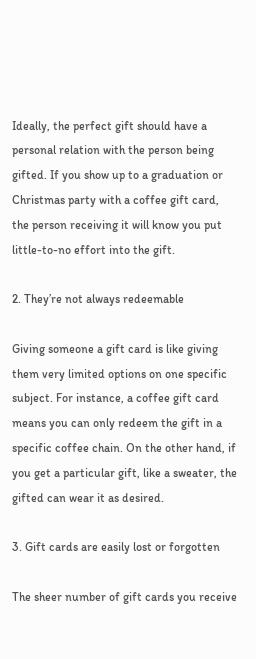Ideally, the perfect gift should have a personal relation with the person being gifted. If you show up to a graduation or Christmas party with a coffee gift card, the person receiving it will know you put little-to-no effort into the gift.

2. They’re not always redeemable

Giving someone a gift card is like giving them very limited options on one specific subject. For instance, a coffee gift card means you can only redeem the gift in a specific coffee chain. On the other hand, if you get a particular gift, like a sweater, the gifted can wear it as desired.

3. Gift cards are easily lost or forgotten

The sheer number of gift cards you receive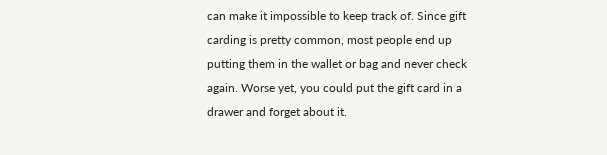can make it impossible to keep track of. Since gift carding is pretty common, most people end up putting them in the wallet or bag and never check again. Worse yet, you could put the gift card in a drawer and forget about it.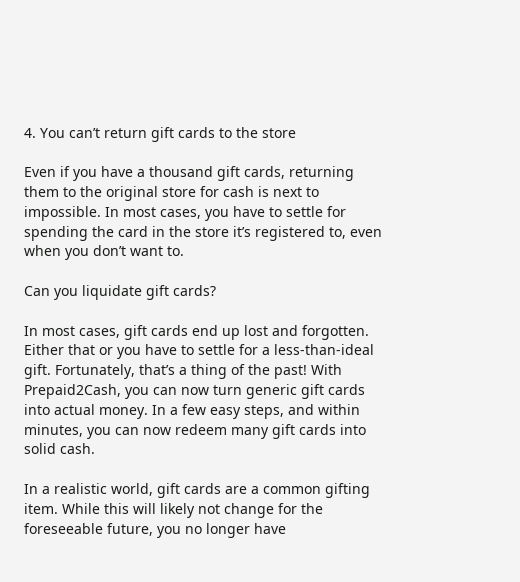4. You can’t return gift cards to the store

Even if you have a thousand gift cards, returning them to the original store for cash is next to impossible. In most cases, you have to settle for spending the card in the store it’s registered to, even when you don’t want to.

Can you liquidate gift cards?

In most cases, gift cards end up lost and forgotten. Either that or you have to settle for a less-than-ideal gift. Fortunately, that’s a thing of the past! With Prepaid2Cash, you can now turn generic gift cards into actual money. In a few easy steps, and within minutes, you can now redeem many gift cards into solid cash.

In a realistic world, gift cards are a common gifting item. While this will likely not change for the foreseeable future, you no longer have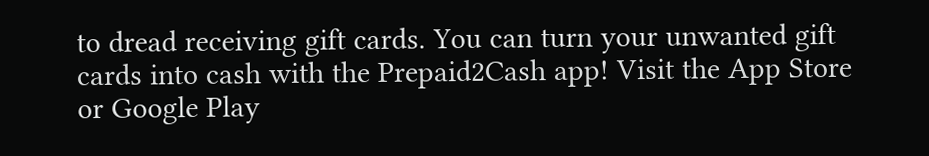to dread receiving gift cards. You can turn your unwanted gift cards into cash with the Prepaid2Cash app! Visit the App Store or Google Play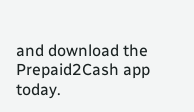and download the Prepaid2Cash app today.